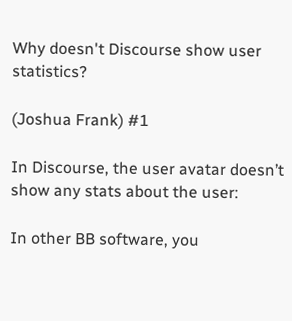Why doesn't Discourse show user statistics?

(Joshua Frank) #1

In Discourse, the user avatar doesn’t show any stats about the user:

In other BB software, you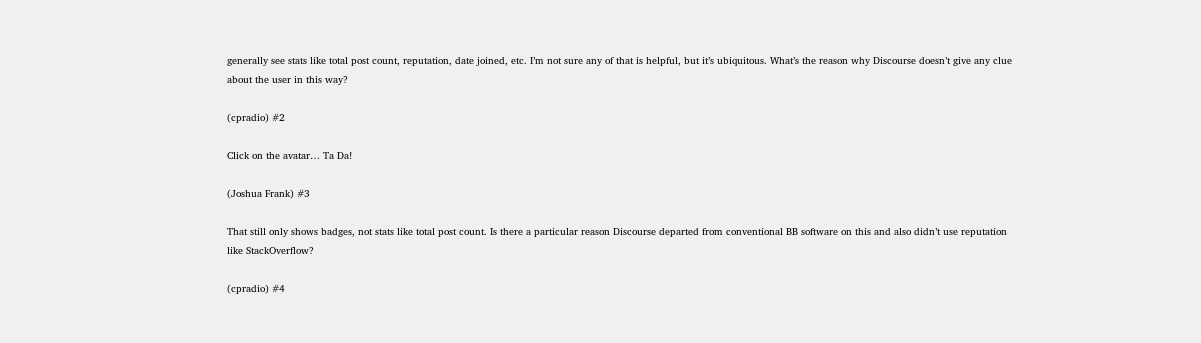generally see stats like total post count, reputation, date joined, etc. I’m not sure any of that is helpful, but it’s ubiquitous. What’s the reason why Discourse doesn’t give any clue about the user in this way?

(cpradio) #2

Click on the avatar… Ta Da!

(Joshua Frank) #3

That still only shows badges, not stats like total post count. Is there a particular reason Discourse departed from conventional BB software on this and also didn’t use reputation like StackOverflow?

(cpradio) #4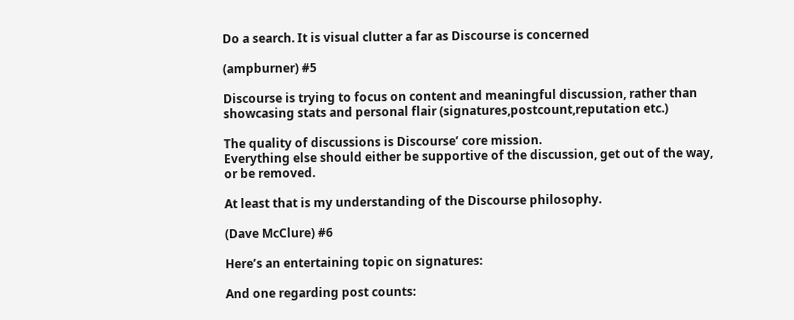Do a search. It is visual clutter a far as Discourse is concerned

(ampburner) #5

Discourse is trying to focus on content and meaningful discussion, rather than showcasing stats and personal flair (signatures,postcount,reputation etc.)

The quality of discussions is Discourse’ core mission.
Everything else should either be supportive of the discussion, get out of the way, or be removed.

At least that is my understanding of the Discourse philosophy.

(Dave McClure) #6

Here’s an entertaining topic on signatures:

And one regarding post counts: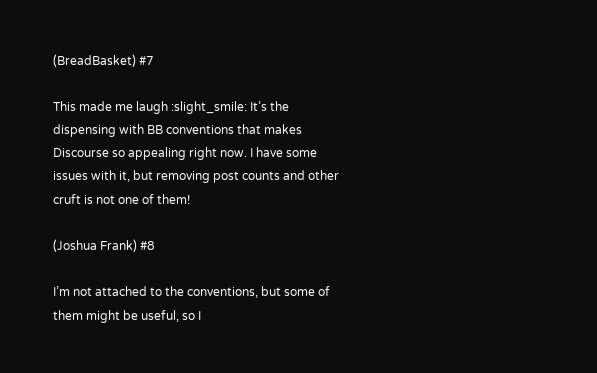(BreadBasket) #7

This made me laugh :slight_smile: It’s the dispensing with BB conventions that makes Discourse so appealing right now. I have some issues with it, but removing post counts and other cruft is not one of them!

(Joshua Frank) #8

I’m not attached to the conventions, but some of them might be useful, so I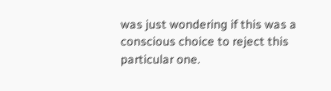was just wondering if this was a conscious choice to reject this particular one.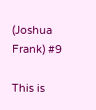(Joshua Frank) #9

This is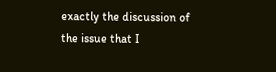exactly the discussion of the issue that I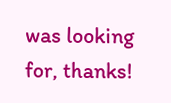was looking for, thanks!